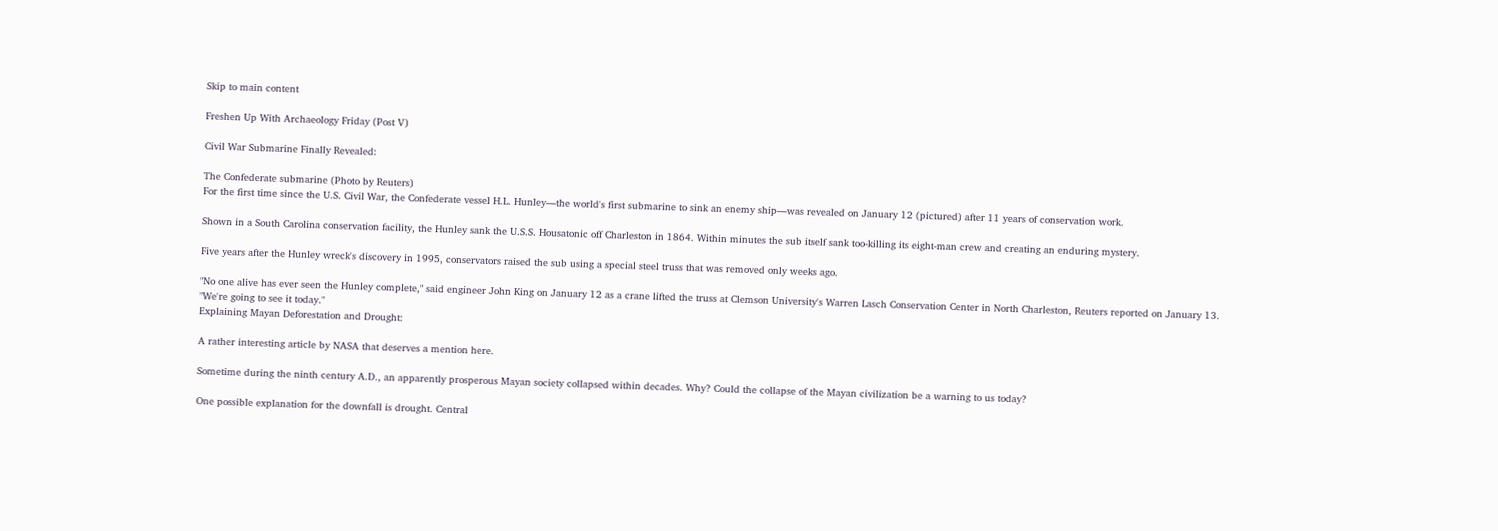Skip to main content

Freshen Up With Archaeology Friday (Post V)

Civil War Submarine Finally Revealed:

The Confederate submarine (Photo by Reuters)
For the first time since the U.S. Civil War, the Confederate vessel H.L. Hunley—the world's first submarine to sink an enemy ship—was revealed on January 12 (pictured) after 11 years of conservation work.

Shown in a South Carolina conservation facility, the Hunley sank the U.S.S. Housatonic off Charleston in 1864. Within minutes the sub itself sank too-killing its eight-man crew and creating an enduring mystery.

Five years after the Hunley wreck's discovery in 1995, conservators raised the sub using a special steel truss that was removed only weeks ago.

"No one alive has ever seen the Hunley complete," said engineer John King on January 12 as a crane lifted the truss at Clemson University's Warren Lasch Conservation Center in North Charleston, Reuters reported on January 13.
"We're going to see it today."
Explaining Mayan Deforestation and Drought:

A rather interesting article by NASA that deserves a mention here.

Sometime during the ninth century A.D., an apparently prosperous Mayan society collapsed within decades. Why? Could the collapse of the Mayan civilization be a warning to us today?

One possible explanation for the downfall is drought. Central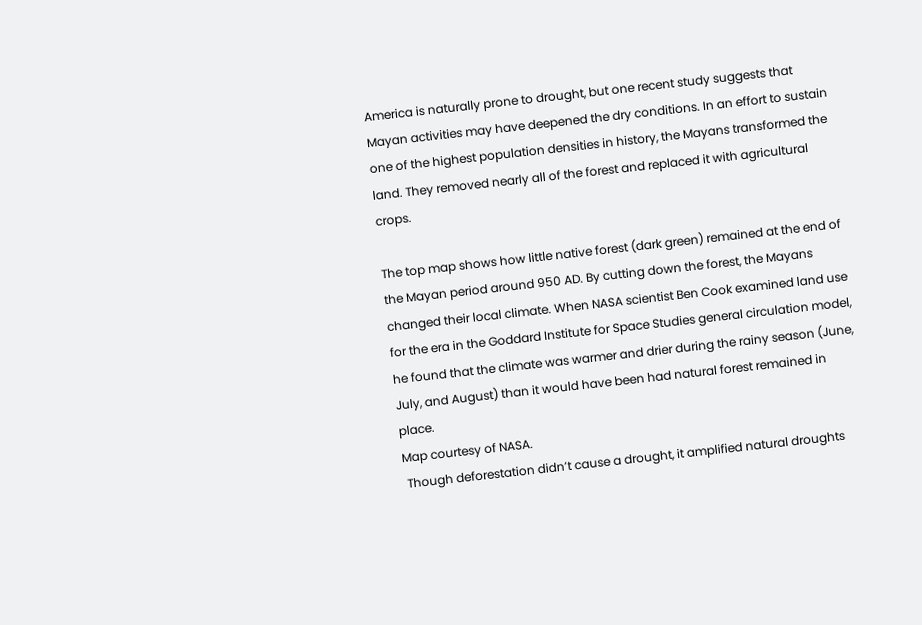America is naturally prone to drought, but one recent study suggests that Mayan activities may have deepened the dry conditions. In an effort to sustain one of the highest population densities in history, the Mayans transformed the land. They removed nearly all of the forest and replaced it with agricultural crops.

The top map shows how little native forest (dark green) remained at the end of the Mayan period around 950 AD. By cutting down the forest, the Mayans changed their local climate. When NASA scientist Ben Cook examined land use for the era in the Goddard Institute for Space Studies general circulation model, he found that the climate was warmer and drier during the rainy season (June, July, and August) than it would have been had natural forest remained in place.
Map courtesy of NASA.
 Though deforestation didn’t cause a drought, it amplified natural droughts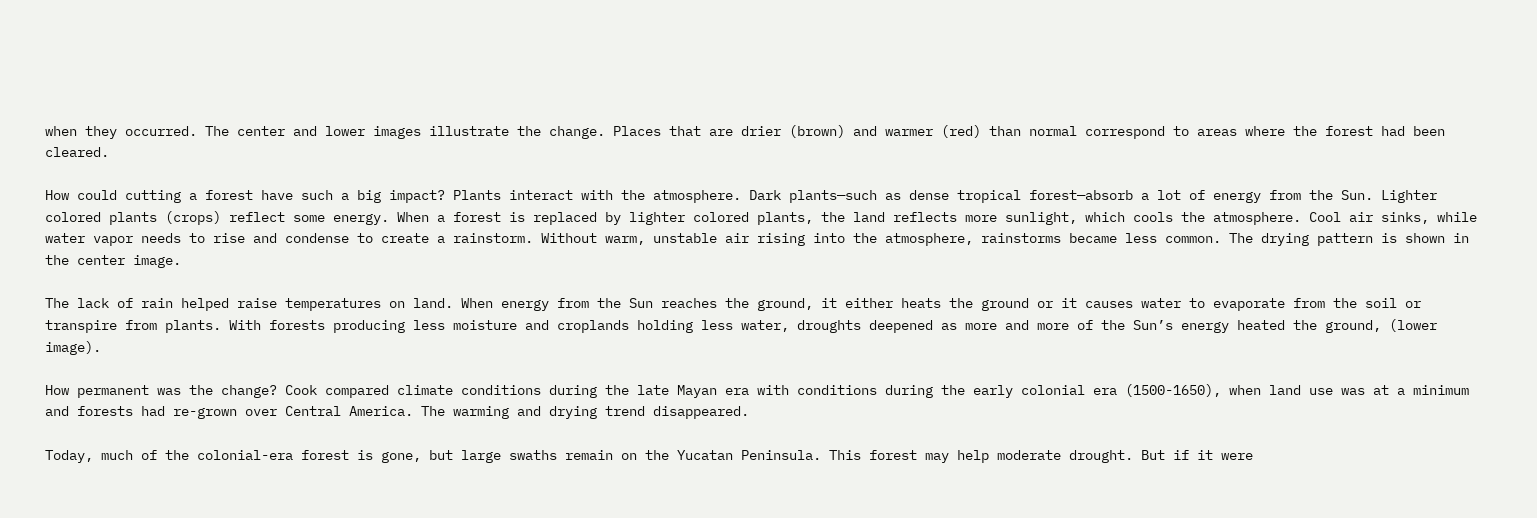when they occurred. The center and lower images illustrate the change. Places that are drier (brown) and warmer (red) than normal correspond to areas where the forest had been cleared.

How could cutting a forest have such a big impact? Plants interact with the atmosphere. Dark plants—such as dense tropical forest—absorb a lot of energy from the Sun. Lighter colored plants (crops) reflect some energy. When a forest is replaced by lighter colored plants, the land reflects more sunlight, which cools the atmosphere. Cool air sinks, while water vapor needs to rise and condense to create a rainstorm. Without warm, unstable air rising into the atmosphere, rainstorms became less common. The drying pattern is shown in the center image.

The lack of rain helped raise temperatures on land. When energy from the Sun reaches the ground, it either heats the ground or it causes water to evaporate from the soil or transpire from plants. With forests producing less moisture and croplands holding less water, droughts deepened as more and more of the Sun’s energy heated the ground, (lower image).

How permanent was the change? Cook compared climate conditions during the late Mayan era with conditions during the early colonial era (1500-1650), when land use was at a minimum and forests had re-grown over Central America. The warming and drying trend disappeared.

Today, much of the colonial-era forest is gone, but large swaths remain on the Yucatan Peninsula. This forest may help moderate drought. But if it were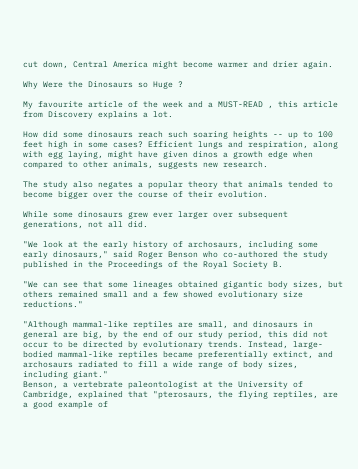cut down, Central America might become warmer and drier again.

Why Were the Dinosaurs so Huge ?

My favourite article of the week and a MUST-READ , this article from Discovery explains a lot.

How did some dinosaurs reach such soaring heights -- up to 100 feet high in some cases? Efficient lungs and respiration, along with egg laying, might have given dinos a growth edge when compared to other animals, suggests new research.

The study also negates a popular theory that animals tended to become bigger over the course of their evolution.

While some dinosaurs grew ever larger over subsequent generations, not all did.

"We look at the early history of archosaurs, including some early dinosaurs," said Roger Benson who co-authored the study published in the Proceedings of the Royal Society B.

"We can see that some lineages obtained gigantic body sizes, but others remained small and a few showed evolutionary size reductions."

"Although mammal-like reptiles are small, and dinosaurs in general are big, by the end of our study period, this did not occur to be directed by evolutionary trends. Instead, large-bodied mammal-like reptiles became preferentially extinct, and archosaurs radiated to fill a wide range of body sizes, including giant."
Benson, a vertebrate paleontologist at the University of Cambridge, explained that "pterosaurs, the flying reptiles, are a good example of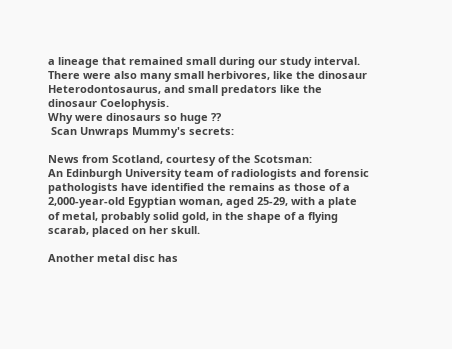a lineage that remained small during our study interval. There were also many small herbivores, like the dinosaur Heterodontosaurus, and small predators like the dinosaur Coelophysis.
Why were dinosaurs so huge ??
 Scan Unwraps Mummy's secrets:

News from Scotland, courtesy of the Scotsman:
An Edinburgh University team of radiologists and forensic pathologists have identified the remains as those of a 2,000-year-old Egyptian woman, aged 25-29, with a plate of metal, probably solid gold, in the shape of a flying scarab, placed on her skull.

Another metal disc has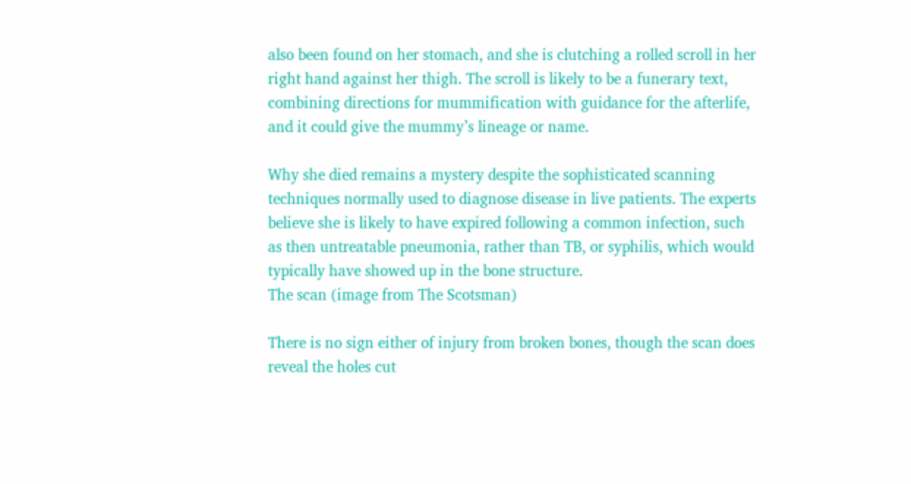also been found on her stomach, and she is clutching a rolled scroll in her right hand against her thigh. The scroll is likely to be a funerary text, combining directions for mummification with guidance for the afterlife, and it could give the mummy’s lineage or name.

Why she died remains a mystery despite the sophisticated scanning techniques normally used to diagnose disease in live patients. The experts believe she is likely to have expired following a common infection, such as then untreatable pneumonia, rather than TB, or syphilis, which would typically have showed up in the bone structure.
The scan (image from The Scotsman)

There is no sign either of injury from broken bones, though the scan does reveal the holes cut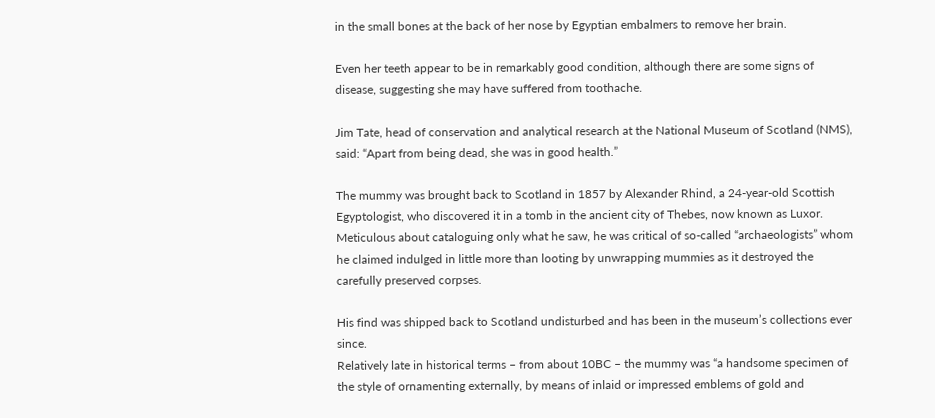in the small bones at the back of her nose by Egyptian embalmers to remove her brain.

Even her teeth appear to be in remarkably good condition, although there are some signs of disease, suggesting she may have suffered from toothache.

Jim Tate, head of conservation and analytical research at the National Museum of Scotland (NMS), said: “Apart from being dead, she was in good health.”

The mummy was brought back to Scotland in 1857 by Alexander Rhind, a 24-year-old Scottish Egyptologist, who discovered it in a tomb in the ancient city of Thebes, now known as Luxor. Meticulous about cataloguing only what he saw, he was critical of so-called “archaeologists” whom he claimed indulged in little more than looting by unwrapping mummies as it destroyed the carefully preserved corpses.

His find was shipped back to Scotland undisturbed and has been in the museum’s collections ever since.
Relatively late in historical terms – from about 10BC – the mummy was “a handsome specimen of the style of ornamenting externally, by means of inlaid or impressed emblems of gold and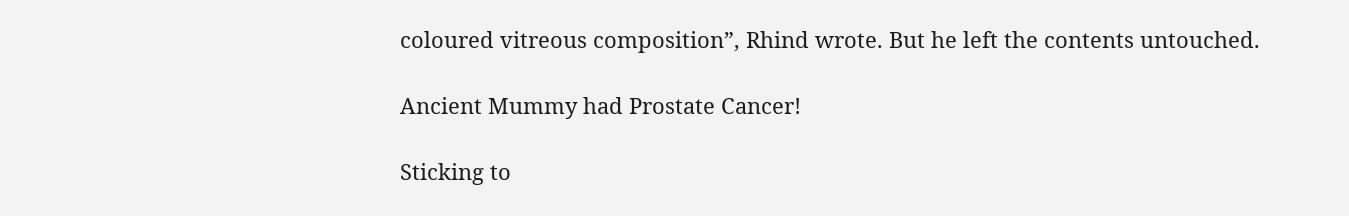coloured vitreous composition”, Rhind wrote. But he left the contents untouched.

Ancient Mummy had Prostate Cancer!

Sticking to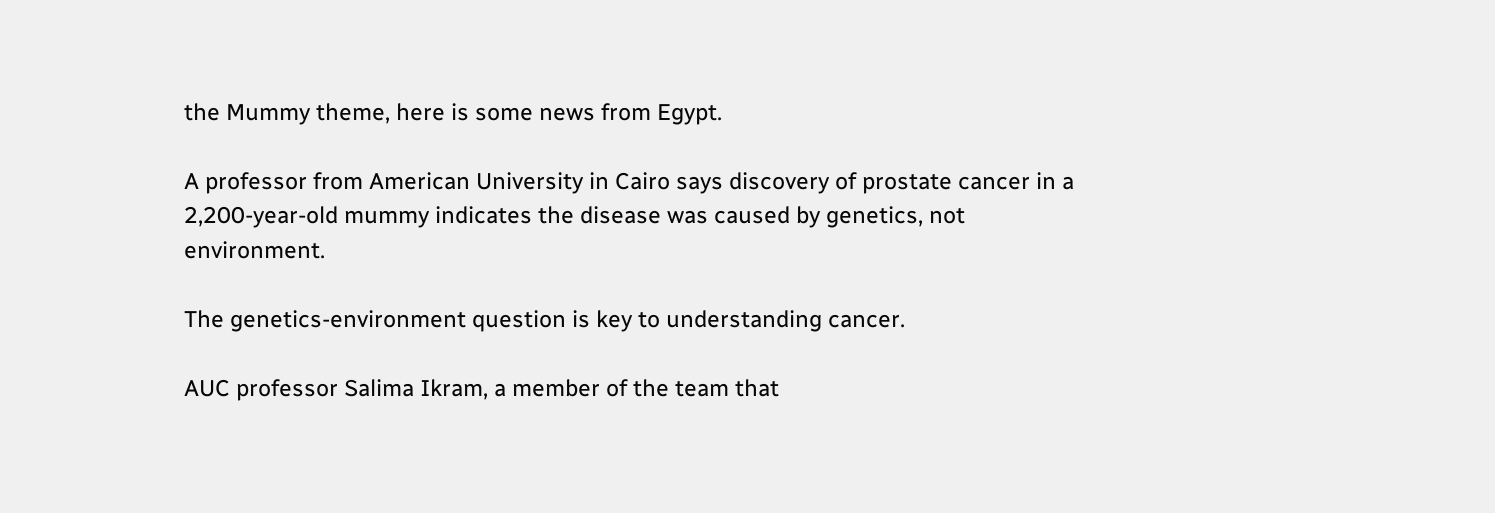the Mummy theme, here is some news from Egypt.

A professor from American University in Cairo says discovery of prostate cancer in a 2,200-year-old mummy indicates the disease was caused by genetics, not environment.

The genetics-environment question is key to understanding cancer.

AUC professor Salima Ikram, a member of the team that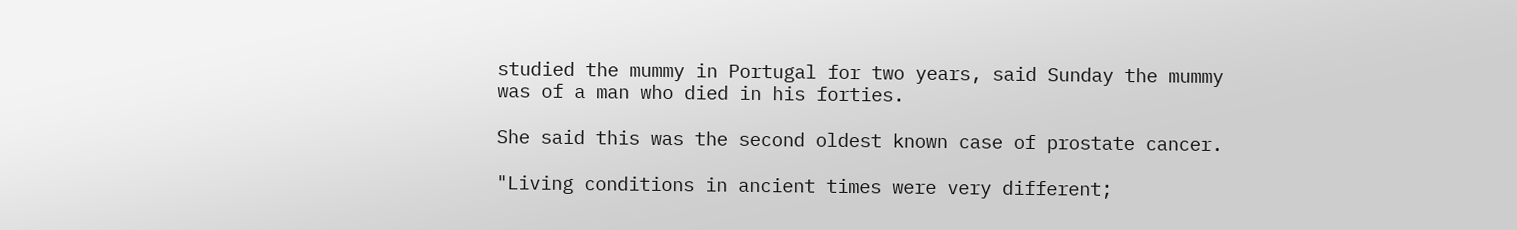studied the mummy in Portugal for two years, said Sunday the mummy was of a man who died in his forties.

She said this was the second oldest known case of prostate cancer.

"Living conditions in ancient times were very different;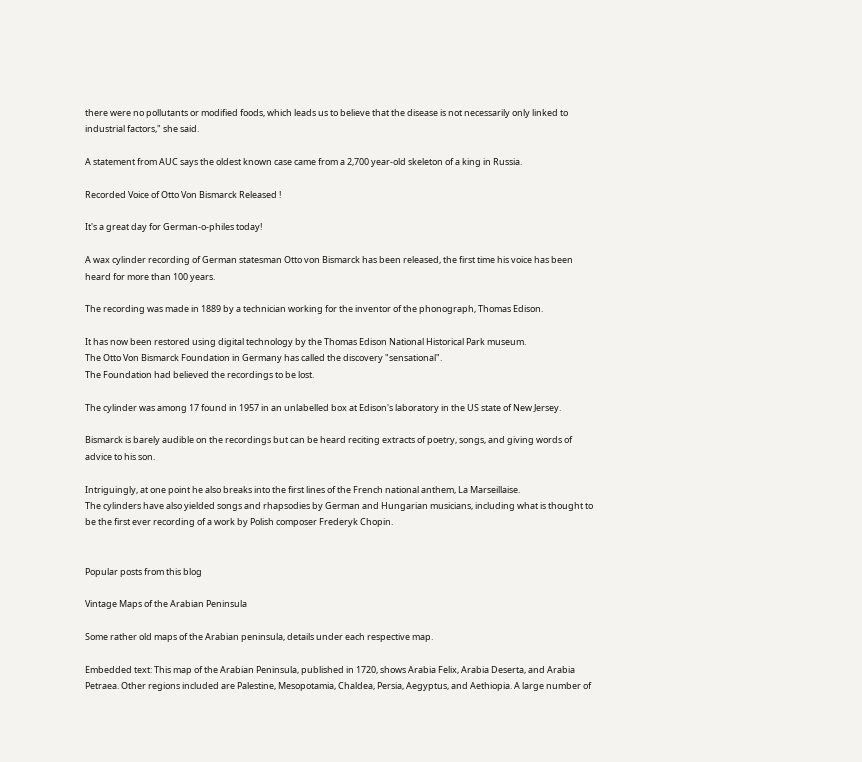there were no pollutants or modified foods, which leads us to believe that the disease is not necessarily only linked to industrial factors," she said.

A statement from AUC says the oldest known case came from a 2,700 year-old skeleton of a king in Russia.

Recorded Voice of Otto Von Bismarck Released !

It's a great day for German-o-philes today!

A wax cylinder recording of German statesman Otto von Bismarck has been released, the first time his voice has been heard for more than 100 years.

The recording was made in 1889 by a technician working for the inventor of the phonograph, Thomas Edison.

It has now been restored using digital technology by the Thomas Edison National Historical Park museum.
The Otto Von Bismarck Foundation in Germany has called the discovery "sensational".
The Foundation had believed the recordings to be lost.

The cylinder was among 17 found in 1957 in an unlabelled box at Edison's laboratory in the US state of New Jersey.

Bismarck is barely audible on the recordings but can be heard reciting extracts of poetry, songs, and giving words of advice to his son.

Intriguingly, at one point he also breaks into the first lines of the French national anthem, La Marseillaise.
The cylinders have also yielded songs and rhapsodies by German and Hungarian musicians, including what is thought to be the first ever recording of a work by Polish composer Frederyk Chopin.


Popular posts from this blog

Vintage Maps of the Arabian Peninsula

Some rather old maps of the Arabian peninsula, details under each respective map.

Embedded text: This map of the Arabian Peninsula, published in 1720, shows Arabia Felix, Arabia Deserta, and Arabia Petraea. Other regions included are Palestine, Mesopotamia, Chaldea, Persia, Aegyptus, and Aethiopia. A large number of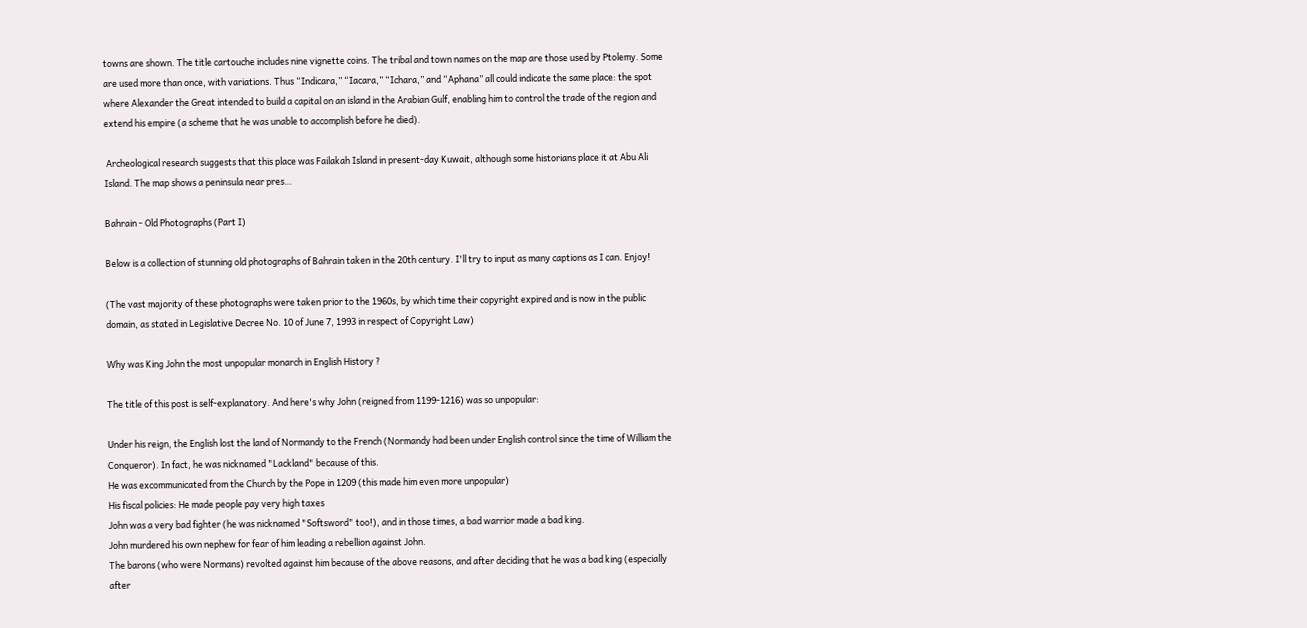towns are shown. The title cartouche includes nine vignette coins. The tribal and town names on the map are those used by Ptolemy. Some are used more than once, with variations. Thus “Indicara,” “Iacara,” “Ichara,” and “Aphana” all could indicate the same place: the spot where Alexander the Great intended to build a capital on an island in the Arabian Gulf, enabling him to control the trade of the region and extend his empire (a scheme that he was unable to accomplish before he died).

 Archeological research suggests that this place was Failakah Island in present-day Kuwait, although some historians place it at Abu Ali Island. The map shows a peninsula near pres…

Bahrain - Old Photographs (Part I)

Below is a collection of stunning old photographs of Bahrain taken in the 20th century. I'll try to input as many captions as I can. Enjoy!

(The vast majority of these photographs were taken prior to the 1960s, by which time their copyright expired and is now in the public domain, as stated in Legislative Decree No. 10 of June 7, 1993 in respect of Copyright Law)

Why was King John the most unpopular monarch in English History ?

The title of this post is self-explanatory. And here's why John (reigned from 1199-1216) was so unpopular:

Under his reign, the English lost the land of Normandy to the French (Normandy had been under English control since the time of William the Conqueror). In fact, he was nicknamed "Lackland" because of this.
He was excommunicated from the Church by the Pope in 1209 (this made him even more unpopular)
His fiscal policies: He made people pay very high taxes
John was a very bad fighter (he was nicknamed "Softsword" too!), and in those times, a bad warrior made a bad king.
John murdered his own nephew for fear of him leading a rebellion against John.
The barons (who were Normans) revolted against him because of the above reasons, and after deciding that he was a bad king (especially after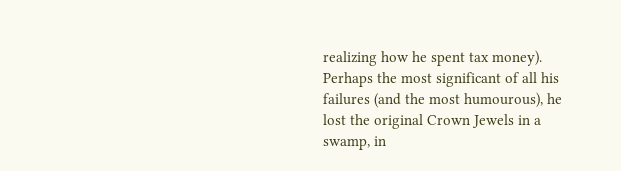realizing how he spent tax money).
Perhaps the most significant of all his failures (and the most humourous), he lost the original Crown Jewels in a swamp, in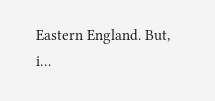Eastern England. But, i…